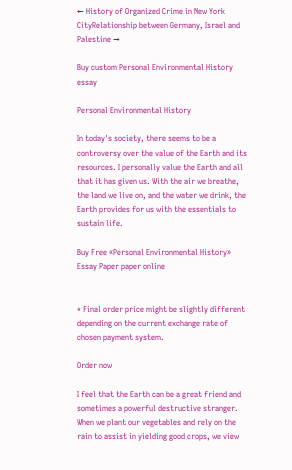← History of Organized Crime in New York CityRelationship between Germany, Israel and Palestine →

Buy custom Personal Environmental History essay

Personal Environmental History

In today's society, there seems to be a controversy over the value of the Earth and its resources. I personally value the Earth and all that it has given us. With the air we breathe, the land we live on, and the water we drink, the Earth provides for us with the essentials to sustain life.

Buy Free «Personal Environmental History» Essay Paper paper online


* Final order price might be slightly different depending on the current exchange rate of chosen payment system.

Order now

I feel that the Earth can be a great friend and sometimes a powerful destructive stranger. When we plant our vegetables and rely on the rain to assist in yielding good crops, we view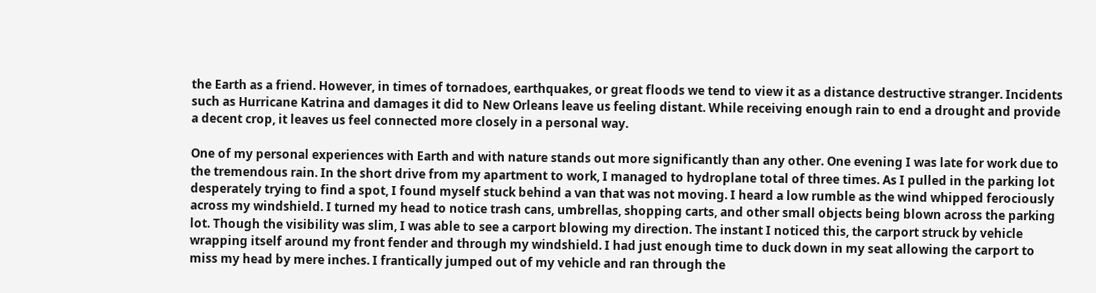the Earth as a friend. However, in times of tornadoes, earthquakes, or great floods we tend to view it as a distance destructive stranger. Incidents such as Hurricane Katrina and damages it did to New Orleans leave us feeling distant. While receiving enough rain to end a drought and provide a decent crop, it leaves us feel connected more closely in a personal way.

One of my personal experiences with Earth and with nature stands out more significantly than any other. One evening I was late for work due to the tremendous rain. In the short drive from my apartment to work, I managed to hydroplane total of three times. As I pulled in the parking lot desperately trying to find a spot, I found myself stuck behind a van that was not moving. I heard a low rumble as the wind whipped ferociously across my windshield. I turned my head to notice trash cans, umbrellas, shopping carts, and other small objects being blown across the parking lot. Though the visibility was slim, I was able to see a carport blowing my direction. The instant I noticed this, the carport struck by vehicle wrapping itself around my front fender and through my windshield. I had just enough time to duck down in my seat allowing the carport to miss my head by mere inches. I frantically jumped out of my vehicle and ran through the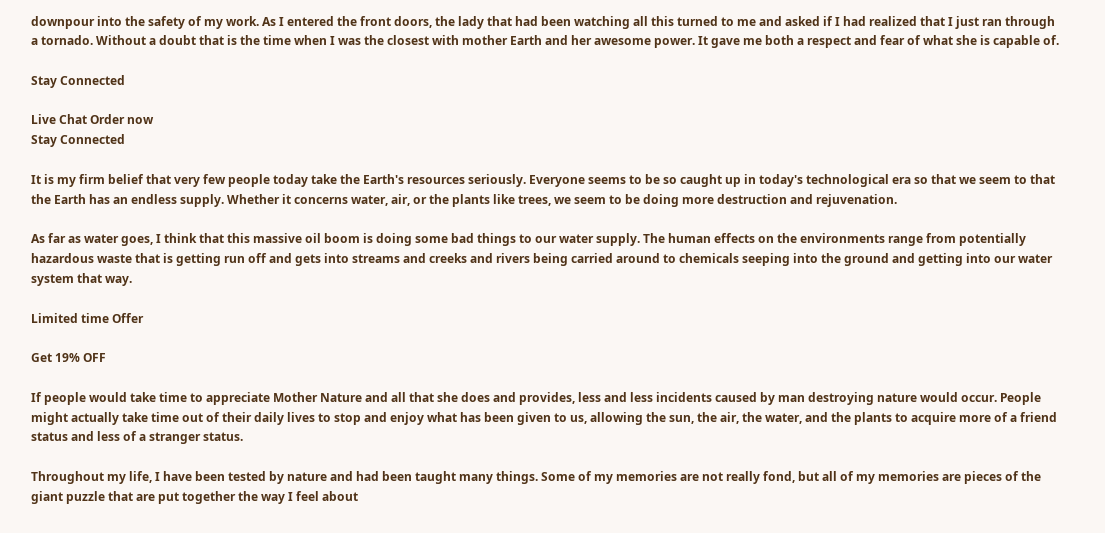downpour into the safety of my work. As I entered the front doors, the lady that had been watching all this turned to me and asked if I had realized that I just ran through a tornado. Without a doubt that is the time when I was the closest with mother Earth and her awesome power. It gave me both a respect and fear of what she is capable of.

Stay Connected

Live Chat Order now
Stay Connected

It is my firm belief that very few people today take the Earth's resources seriously. Everyone seems to be so caught up in today's technological era so that we seem to that the Earth has an endless supply. Whether it concerns water, air, or the plants like trees, we seem to be doing more destruction and rejuvenation.

As far as water goes, I think that this massive oil boom is doing some bad things to our water supply. The human effects on the environments range from potentially hazardous waste that is getting run off and gets into streams and creeks and rivers being carried around to chemicals seeping into the ground and getting into our water system that way.

Limited time Offer

Get 19% OFF

If people would take time to appreciate Mother Nature and all that she does and provides, less and less incidents caused by man destroying nature would occur. People might actually take time out of their daily lives to stop and enjoy what has been given to us, allowing the sun, the air, the water, and the plants to acquire more of a friend status and less of a stranger status.

Throughout my life, I have been tested by nature and had been taught many things. Some of my memories are not really fond, but all of my memories are pieces of the giant puzzle that are put together the way I feel about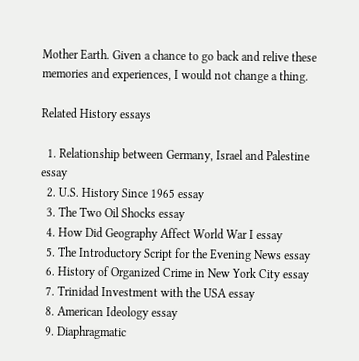Mother Earth. Given a chance to go back and relive these memories and experiences, I would not change a thing.

Related History essays

  1. Relationship between Germany, Israel and Palestine essay
  2. U.S. History Since 1965 essay
  3. The Two Oil Shocks essay
  4. How Did Geography Affect World War I essay
  5. The Introductory Script for the Evening News essay
  6. History of Organized Crime in New York City essay
  7. Trinidad Investment with the USA essay
  8. American Ideology essay
  9. Diaphragmatic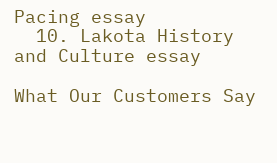Pacing essay
  10. Lakota History and Culture essay

What Our Customers Say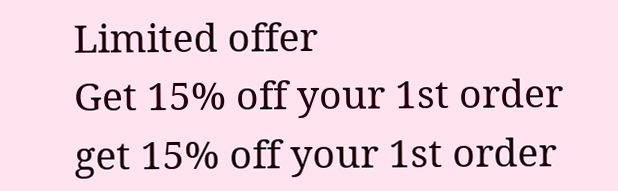Limited offer
Get 15% off your 1st order
get 15% off your 1st order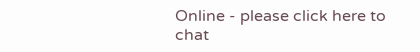Online - please click here to chat